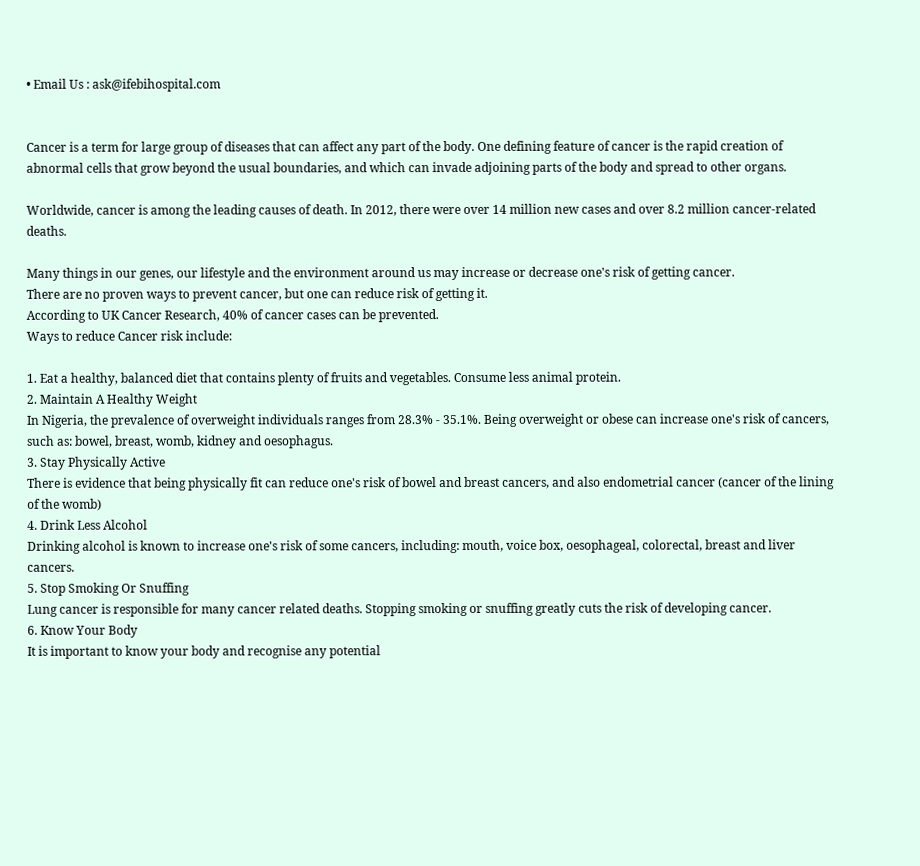• Email Us : ask@ifebihospital.com


Cancer is a term for large group of diseases that can affect any part of the body. One defining feature of cancer is the rapid creation of abnormal cells that grow beyond the usual boundaries, and which can invade adjoining parts of the body and spread to other organs.

Worldwide, cancer is among the leading causes of death. In 2012, there were over 14 million new cases and over 8.2 million cancer-related deaths.

Many things in our genes, our lifestyle and the environment around us may increase or decrease one's risk of getting cancer.
There are no proven ways to prevent cancer, but one can reduce risk of getting it.
According to UK Cancer Research, 40% of cancer cases can be prevented.
Ways to reduce Cancer risk include:

1. Eat a healthy, balanced diet that contains plenty of fruits and vegetables. Consume less animal protein.
2. Maintain A Healthy Weight
In Nigeria, the prevalence of overweight individuals ranges from 28.3% - 35.1%. Being overweight or obese can increase one's risk of cancers, such as: bowel, breast, womb, kidney and oesophagus.
3. Stay Physically Active
There is evidence that being physically fit can reduce one's risk of bowel and breast cancers, and also endometrial cancer (cancer of the lining of the womb)
4. Drink Less Alcohol
Drinking alcohol is known to increase one's risk of some cancers, including: mouth, voice box, oesophageal, colorectal, breast and liver cancers.
5. Stop Smoking Or Snuffing
Lung cancer is responsible for many cancer related deaths. Stopping smoking or snuffing greatly cuts the risk of developing cancer.
6. Know Your Body
It is important to know your body and recognise any potential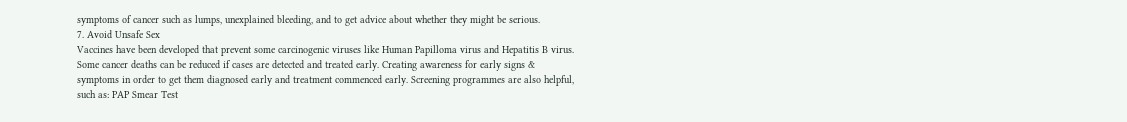symptoms of cancer such as lumps, unexplained bleeding, and to get advice about whether they might be serious.
7. Avoid Unsafe Sex
Vaccines have been developed that prevent some carcinogenic viruses like Human Papilloma virus and Hepatitis B virus.
Some cancer deaths can be reduced if cases are detected and treated early. Creating awareness for early signs & symptoms in order to get them diagnosed early and treatment commenced early. Screening programmes are also helpful, such as: PAP Smear Test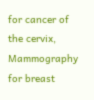for cancer of the cervix, Mammography for breast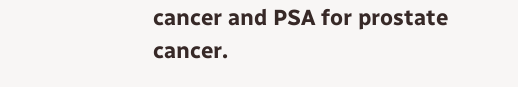cancer and PSA for prostate cancer.